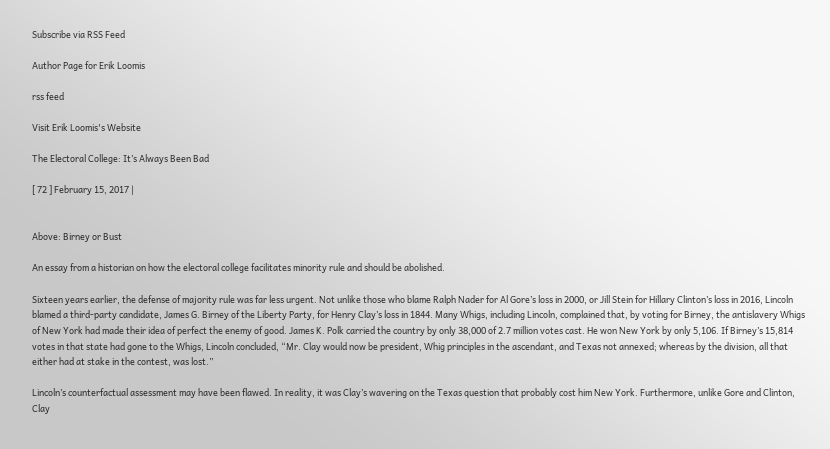Subscribe via RSS Feed

Author Page for Erik Loomis

rss feed

Visit Erik Loomis's Website

The Electoral College: It’s Always Been Bad

[ 72 ] February 15, 2017 |


Above: Birney or Bust

An essay from a historian on how the electoral college facilitates minority rule and should be abolished.

Sixteen years earlier, the defense of majority rule was far less urgent. Not unlike those who blame Ralph Nader for Al Gore’s loss in 2000, or Jill Stein for Hillary Clinton’s loss in 2016, Lincoln blamed a third-party candidate, James G. Birney of the Liberty Party, for Henry Clay’s loss in 1844. Many Whigs, including Lincoln, complained that, by voting for Birney, the antislavery Whigs of New York had made their idea of perfect the enemy of good. James K. Polk carried the country by only 38,000 of 2.7 million votes cast. He won New York by only 5,106. If Birney’s 15,814 votes in that state had gone to the Whigs, Lincoln concluded, “Mr. Clay would now be president, Whig principles in the ascendant, and Texas not annexed; whereas by the division, all that either had at stake in the contest, was lost.”

Lincoln’s counterfactual assessment may have been flawed. In reality, it was Clay’s wavering on the Texas question that probably cost him New York. Furthermore, unlike Gore and Clinton, Clay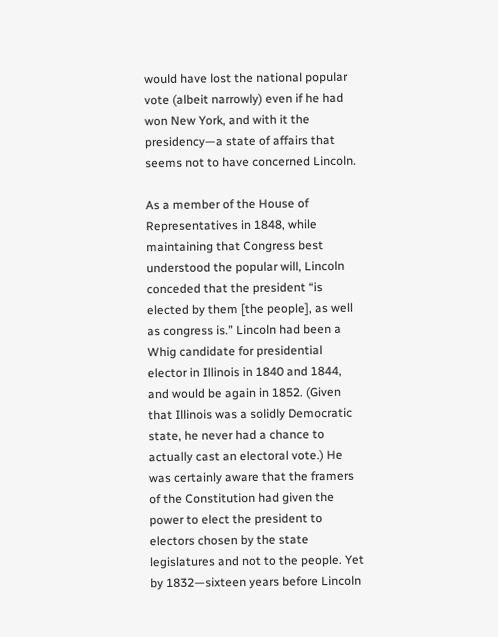would have lost the national popular vote (albeit narrowly) even if he had won New York, and with it the presidency—a state of affairs that seems not to have concerned Lincoln.

As a member of the House of Representatives in 1848, while maintaining that Congress best understood the popular will, Lincoln conceded that the president “is elected by them [the people], as well as congress is.” Lincoln had been a Whig candidate for presidential elector in Illinois in 1840 and 1844, and would be again in 1852. (Given that Illinois was a solidly Democratic state, he never had a chance to actually cast an electoral vote.) He was certainly aware that the framers of the Constitution had given the power to elect the president to electors chosen by the state legislatures and not to the people. Yet by 1832—sixteen years before Lincoln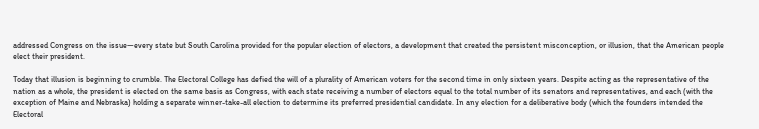addressed Congress on the issue—every state but South Carolina provided for the popular election of electors, a development that created the persistent misconception, or illusion, that the American people elect their president.

Today that illusion is beginning to crumble. The Electoral College has defied the will of a plurality of American voters for the second time in only sixteen years. Despite acting as the representative of the nation as a whole, the president is elected on the same basis as Congress, with each state receiving a number of electors equal to the total number of its senators and representatives, and each (with the exception of Maine and Nebraska) holding a separate winner-take-all election to determine its preferred presidential candidate. In any election for a deliberative body (which the founders intended the Electoral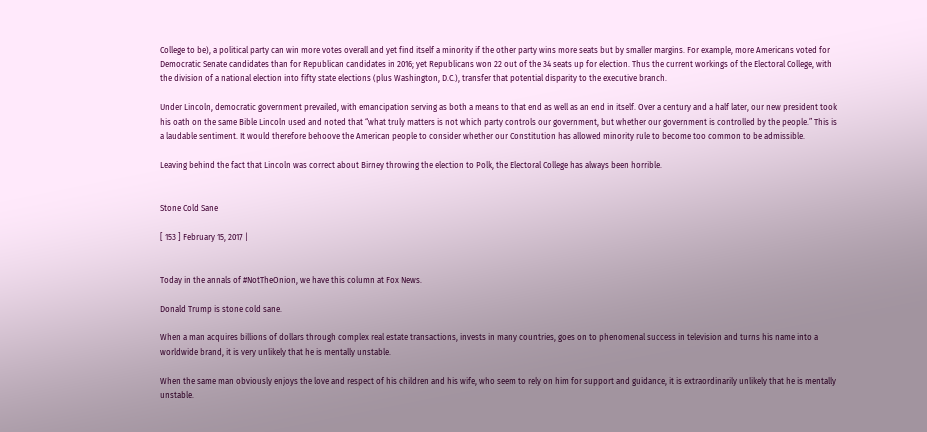College to be), a political party can win more votes overall and yet find itself a minority if the other party wins more seats but by smaller margins. For example, more Americans voted for Democratic Senate candidates than for Republican candidates in 2016; yet Republicans won 22 out of the 34 seats up for election. Thus the current workings of the Electoral College, with the division of a national election into fifty state elections (plus Washington, D.C.), transfer that potential disparity to the executive branch.

Under Lincoln, democratic government prevailed, with emancipation serving as both a means to that end as well as an end in itself. Over a century and a half later, our new president took his oath on the same Bible Lincoln used and noted that “what truly matters is not which party controls our government, but whether our government is controlled by the people.” This is a laudable sentiment. It would therefore behoove the American people to consider whether our Constitution has allowed minority rule to become too common to be admissible.

Leaving behind the fact that Lincoln was correct about Birney throwing the election to Polk, the Electoral College has always been horrible.


Stone Cold Sane

[ 153 ] February 15, 2017 |


Today in the annals of #NotTheOnion, we have this column at Fox News.

Donald Trump is stone cold sane.

When a man acquires billions of dollars through complex real estate transactions, invests in many countries, goes on to phenomenal success in television and turns his name into a worldwide brand, it is very unlikely that he is mentally unstable.

When the same man obviously enjoys the love and respect of his children and his wife, who seem to rely on him for support and guidance, it is extraordinarily unlikely that he is mentally unstable.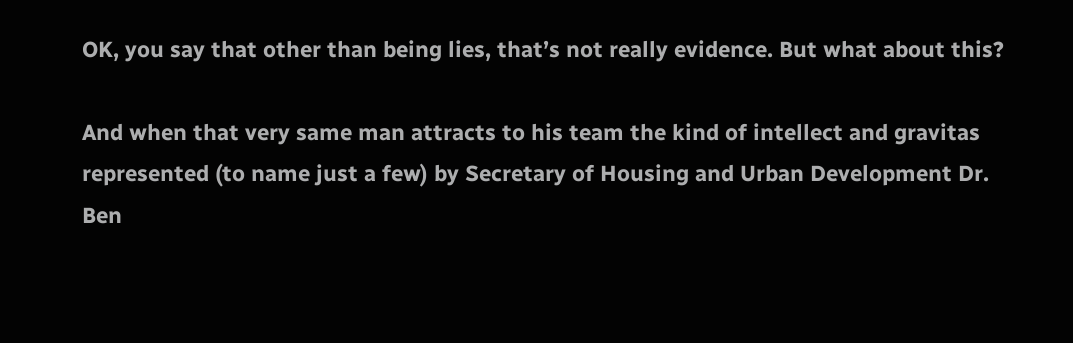OK, you say that other than being lies, that’s not really evidence. But what about this?

And when that very same man attracts to his team the kind of intellect and gravitas represented (to name just a few) by Secretary of Housing and Urban Development Dr. Ben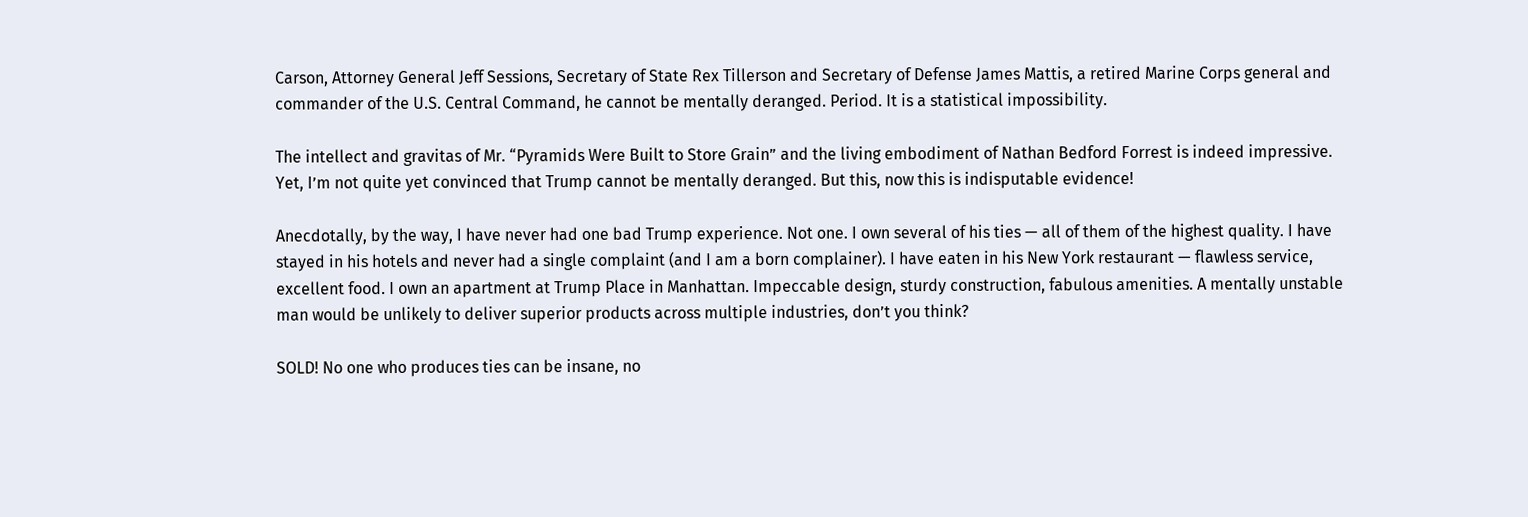Carson, Attorney General Jeff Sessions, Secretary of State Rex Tillerson and Secretary of Defense James Mattis, a retired Marine Corps general and commander of the U.S. Central Command, he cannot be mentally deranged. Period. It is a statistical impossibility.

The intellect and gravitas of Mr. “Pyramids Were Built to Store Grain” and the living embodiment of Nathan Bedford Forrest is indeed impressive. Yet, I’m not quite yet convinced that Trump cannot be mentally deranged. But this, now this is indisputable evidence!

Anecdotally, by the way, I have never had one bad Trump experience. Not one. I own several of his ties — all of them of the highest quality. I have stayed in his hotels and never had a single complaint (and I am a born complainer). I have eaten in his New York restaurant — flawless service, excellent food. I own an apartment at Trump Place in Manhattan. Impeccable design, sturdy construction, fabulous amenities. A mentally unstable man would be unlikely to deliver superior products across multiple industries, don’t you think?

SOLD! No one who produces ties can be insane, no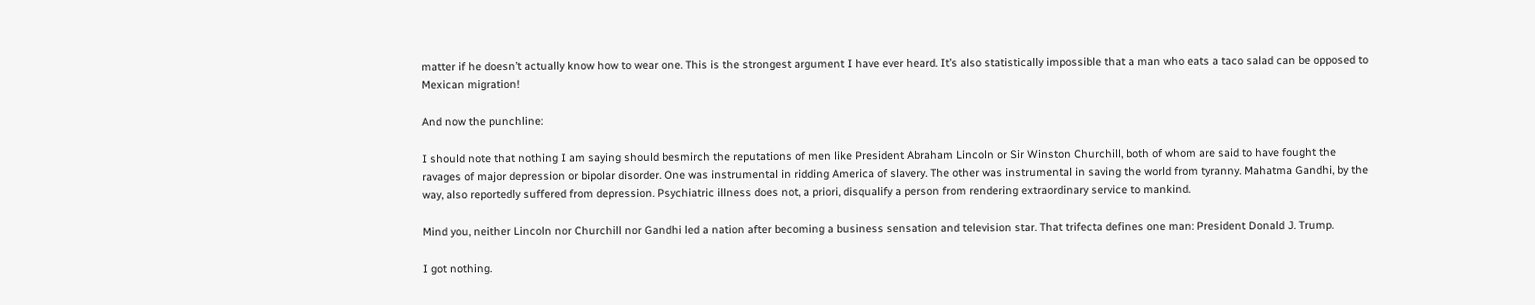matter if he doesn’t actually know how to wear one. This is the strongest argument I have ever heard. It’s also statistically impossible that a man who eats a taco salad can be opposed to Mexican migration!

And now the punchline:

I should note that nothing I am saying should besmirch the reputations of men like President Abraham Lincoln or Sir Winston Churchill, both of whom are said to have fought the ravages of major depression or bipolar disorder. One was instrumental in ridding America of slavery. The other was instrumental in saving the world from tyranny. Mahatma Gandhi, by the way, also reportedly suffered from depression. Psychiatric illness does not, a priori, disqualify a person from rendering extraordinary service to mankind.

Mind you, neither Lincoln nor Churchill nor Gandhi led a nation after becoming a business sensation and television star. That trifecta defines one man: President Donald J. Trump.

I got nothing.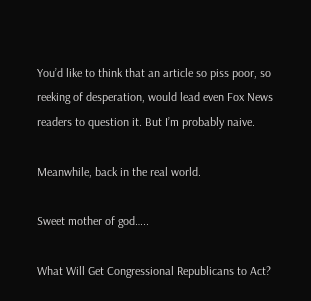You’d like to think that an article so piss poor, so reeking of desperation, would lead even Fox News readers to question it. But I’m probably naive.

Meanwhile, back in the real world.

Sweet mother of god…..

What Will Get Congressional Republicans to Act?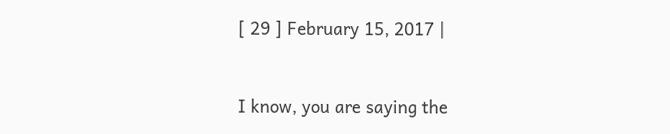[ 29 ] February 15, 2017 |


I know, you are saying the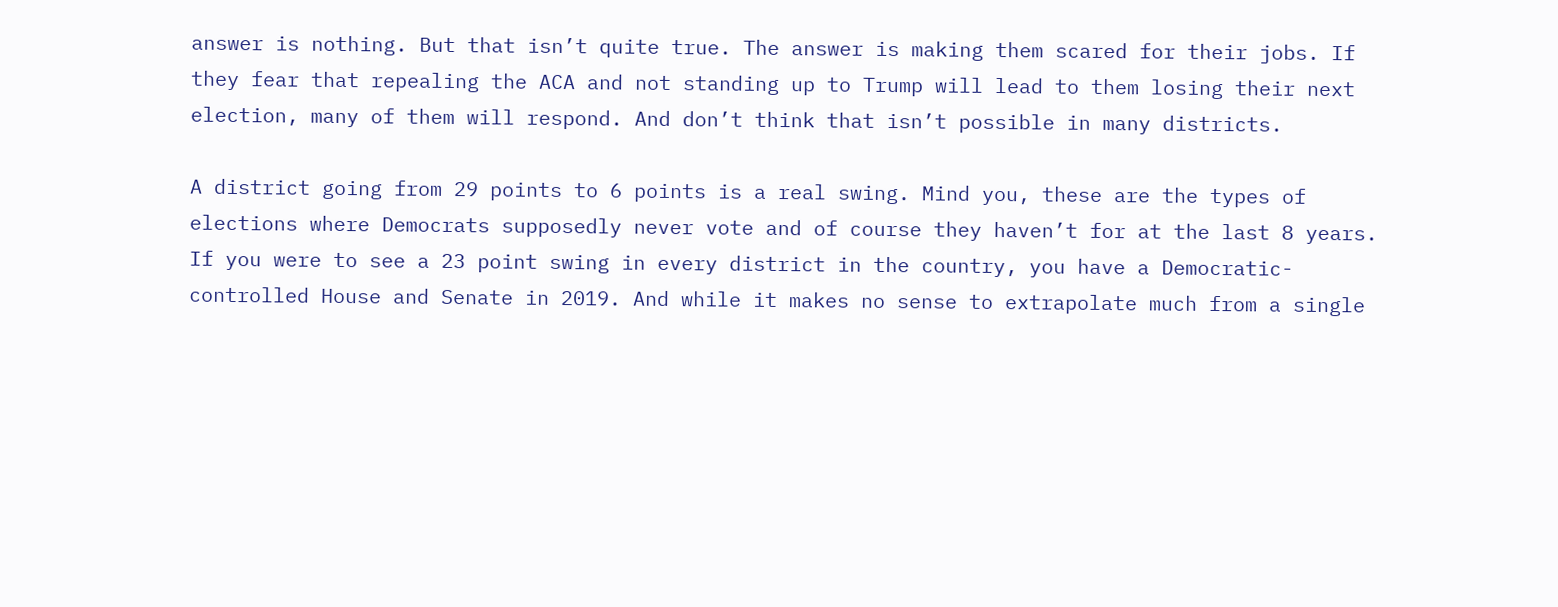answer is nothing. But that isn’t quite true. The answer is making them scared for their jobs. If they fear that repealing the ACA and not standing up to Trump will lead to them losing their next election, many of them will respond. And don’t think that isn’t possible in many districts.

A district going from 29 points to 6 points is a real swing. Mind you, these are the types of elections where Democrats supposedly never vote and of course they haven’t for at the last 8 years. If you were to see a 23 point swing in every district in the country, you have a Democratic-controlled House and Senate in 2019. And while it makes no sense to extrapolate much from a single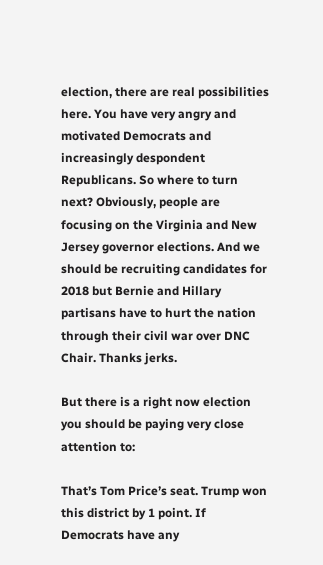election, there are real possibilities here. You have very angry and motivated Democrats and increasingly despondent Republicans. So where to turn next? Obviously, people are focusing on the Virginia and New Jersey governor elections. And we should be recruiting candidates for 2018 but Bernie and Hillary partisans have to hurt the nation through their civil war over DNC Chair. Thanks jerks.

But there is a right now election you should be paying very close attention to:

That’s Tom Price’s seat. Trump won this district by 1 point. If Democrats have any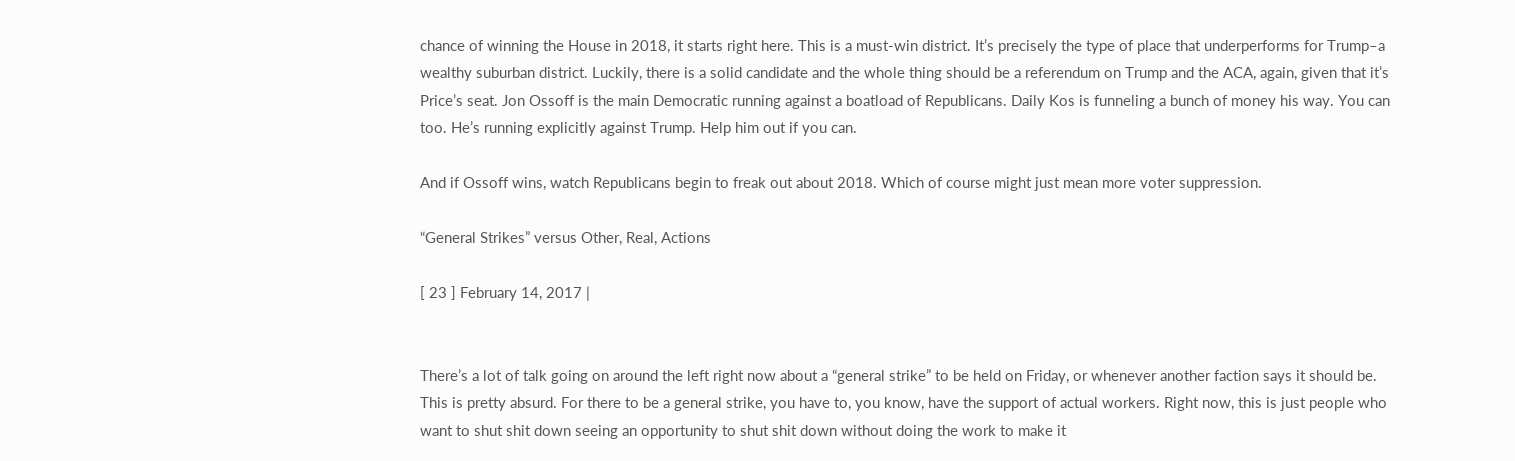chance of winning the House in 2018, it starts right here. This is a must-win district. It’s precisely the type of place that underperforms for Trump–a wealthy suburban district. Luckily, there is a solid candidate and the whole thing should be a referendum on Trump and the ACA, again, given that it’s Price’s seat. Jon Ossoff is the main Democratic running against a boatload of Republicans. Daily Kos is funneling a bunch of money his way. You can too. He’s running explicitly against Trump. Help him out if you can.

And if Ossoff wins, watch Republicans begin to freak out about 2018. Which of course might just mean more voter suppression.

“General Strikes” versus Other, Real, Actions

[ 23 ] February 14, 2017 |


There’s a lot of talk going on around the left right now about a “general strike” to be held on Friday, or whenever another faction says it should be. This is pretty absurd. For there to be a general strike, you have to, you know, have the support of actual workers. Right now, this is just people who want to shut shit down seeing an opportunity to shut shit down without doing the work to make it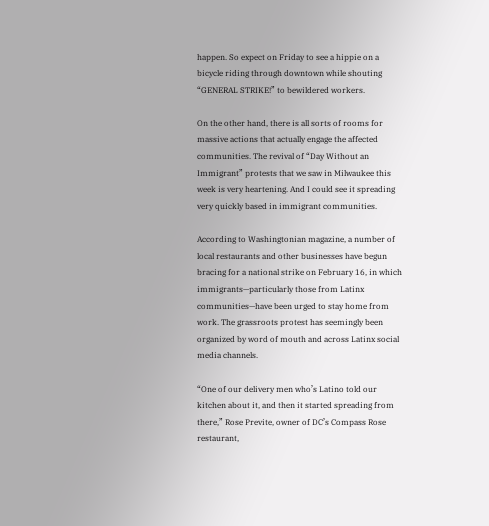happen. So expect on Friday to see a hippie on a bicycle riding through downtown while shouting “GENERAL STRIKE!” to bewildered workers.

On the other hand, there is all sorts of rooms for massive actions that actually engage the affected communities. The revival of “Day Without an Immigrant” protests that we saw in Milwaukee this week is very heartening. And I could see it spreading very quickly based in immigrant communities.

According to Washingtonian magazine, a number of local restaurants and other businesses have begun bracing for a national strike on February 16, in which immigrants—particularly those from Latinx communities—have been urged to stay home from work. The grassroots protest has seemingly been organized by word of mouth and across Latinx social media channels.

“One of our delivery men who’s Latino told our kitchen about it, and then it started spreading from there,” Rose Previte, owner of DC’s Compass Rose restaurant,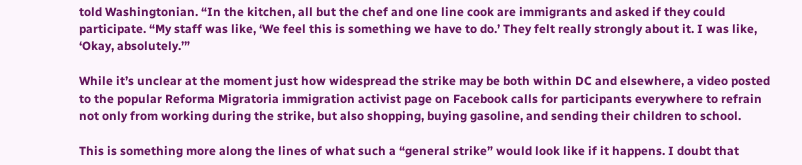told Washingtonian. “In the kitchen, all but the chef and one line cook are immigrants and asked if they could participate. “My staff was like, ‘We feel this is something we have to do.’ They felt really strongly about it. I was like, ‘Okay, absolutely.’”

While it’s unclear at the moment just how widespread the strike may be both within DC and elsewhere, a video posted to the popular Reforma Migratoria immigration activist page on Facebook calls for participants everywhere to refrain not only from working during the strike, but also shopping, buying gasoline, and sending their children to school.

This is something more along the lines of what such a “general strike” would look like if it happens. I doubt that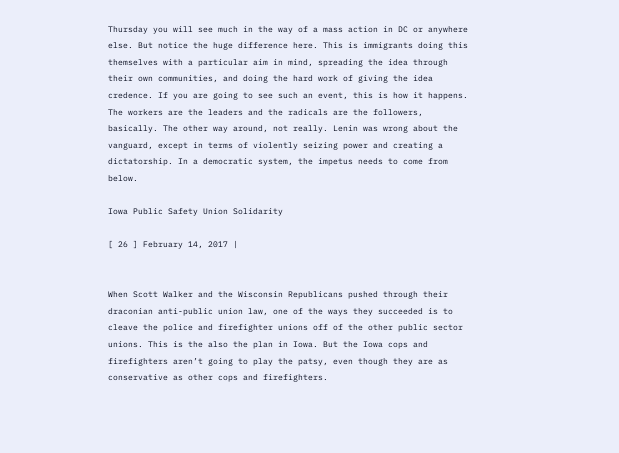Thursday you will see much in the way of a mass action in DC or anywhere else. But notice the huge difference here. This is immigrants doing this themselves with a particular aim in mind, spreading the idea through their own communities, and doing the hard work of giving the idea credence. If you are going to see such an event, this is how it happens. The workers are the leaders and the radicals are the followers, basically. The other way around, not really. Lenin was wrong about the vanguard, except in terms of violently seizing power and creating a dictatorship. In a democratic system, the impetus needs to come from below.

Iowa Public Safety Union Solidarity

[ 26 ] February 14, 2017 |


When Scott Walker and the Wisconsin Republicans pushed through their draconian anti-public union law, one of the ways they succeeded is to cleave the police and firefighter unions off of the other public sector unions. This is the also the plan in Iowa. But the Iowa cops and firefighters aren’t going to play the patsy, even though they are as conservative as other cops and firefighters.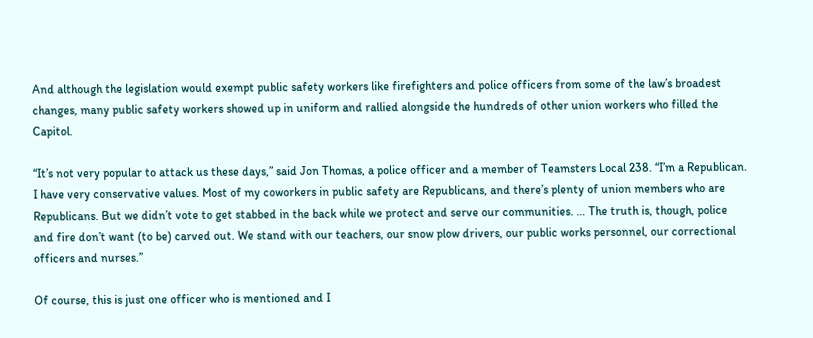And although the legislation would exempt public safety workers like firefighters and police officers from some of the law’s broadest changes, many public safety workers showed up in uniform and rallied alongside the hundreds of other union workers who filled the Capitol.

“It’s not very popular to attack us these days,” said Jon Thomas, a police officer and a member of Teamsters Local 238. “I’m a Republican. I have very conservative values. Most of my coworkers in public safety are Republicans, and there’s plenty of union members who are Republicans. But we didn’t vote to get stabbed in the back while we protect and serve our communities. … The truth is, though, police and fire don’t want (to be) carved out. We stand with our teachers, our snow plow drivers, our public works personnel, our correctional officers and nurses.”

Of course, this is just one officer who is mentioned and I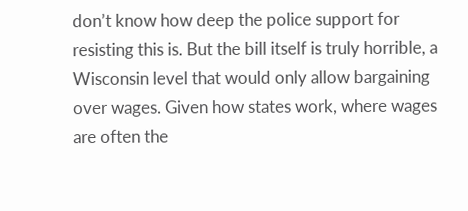don’t know how deep the police support for resisting this is. But the bill itself is truly horrible, a Wisconsin level that would only allow bargaining over wages. Given how states work, where wages are often the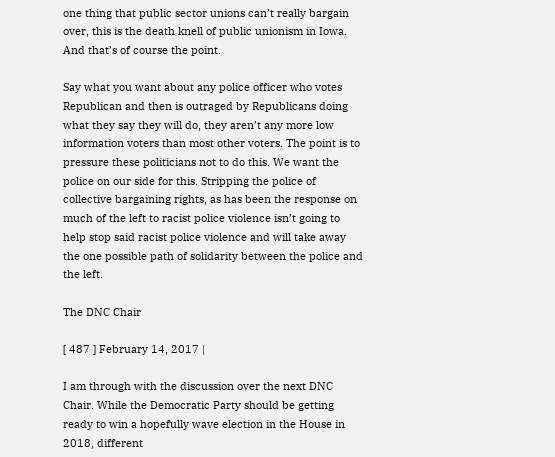one thing that public sector unions can’t really bargain over, this is the death knell of public unionism in Iowa. And that’s of course the point.

Say what you want about any police officer who votes Republican and then is outraged by Republicans doing what they say they will do, they aren’t any more low information voters than most other voters. The point is to pressure these politicians not to do this. We want the police on our side for this. Stripping the police of collective bargaining rights, as has been the response on much of the left to racist police violence isn’t going to help stop said racist police violence and will take away the one possible path of solidarity between the police and the left.

The DNC Chair

[ 487 ] February 14, 2017 |

I am through with the discussion over the next DNC Chair. While the Democratic Party should be getting ready to win a hopefully wave election in the House in 2018, different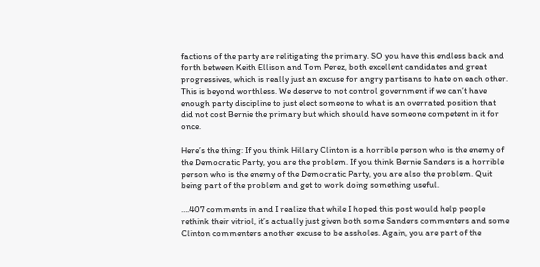factions of the party are relitigating the primary. SO you have this endless back and forth between Keith Ellison and Tom Perez, both excellent candidates and great progressives, which is really just an excuse for angry partisans to hate on each other. This is beyond worthless. We deserve to not control government if we can’t have enough party discipline to just elect someone to what is an overrated position that did not cost Bernie the primary but which should have someone competent in it for once.

Here’s the thing: If you think Hillary Clinton is a horrible person who is the enemy of the Democratic Party, you are the problem. If you think Bernie Sanders is a horrible person who is the enemy of the Democratic Party, you are also the problem. Quit being part of the problem and get to work doing something useful.

….407 comments in and I realize that while I hoped this post would help people rethink their vitriol, it’s actually just given both some Sanders commenters and some Clinton commenters another excuse to be assholes. Again, you are part of the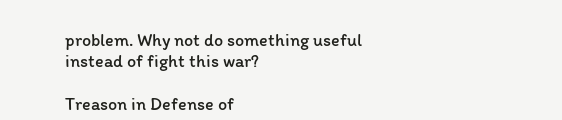problem. Why not do something useful instead of fight this war?

Treason in Defense of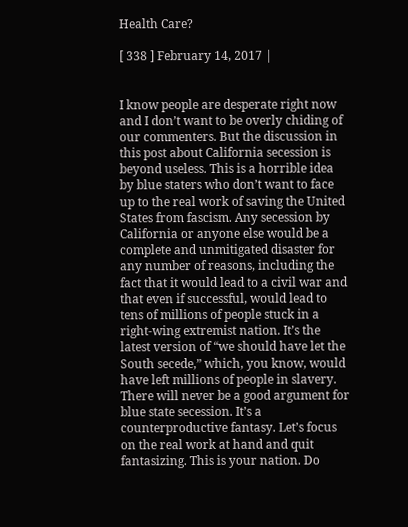Health Care?

[ 338 ] February 14, 2017 |


I know people are desperate right now and I don’t want to be overly chiding of our commenters. But the discussion in this post about California secession is beyond useless. This is a horrible idea by blue staters who don’t want to face up to the real work of saving the United States from fascism. Any secession by California or anyone else would be a complete and unmitigated disaster for any number of reasons, including the fact that it would lead to a civil war and that even if successful, would lead to tens of millions of people stuck in a right-wing extremist nation. It’s the latest version of “we should have let the South secede,” which, you know, would have left millions of people in slavery. There will never be a good argument for blue state secession. It’s a counterproductive fantasy. Let’s focus on the real work at hand and quit fantasizing. This is your nation. Do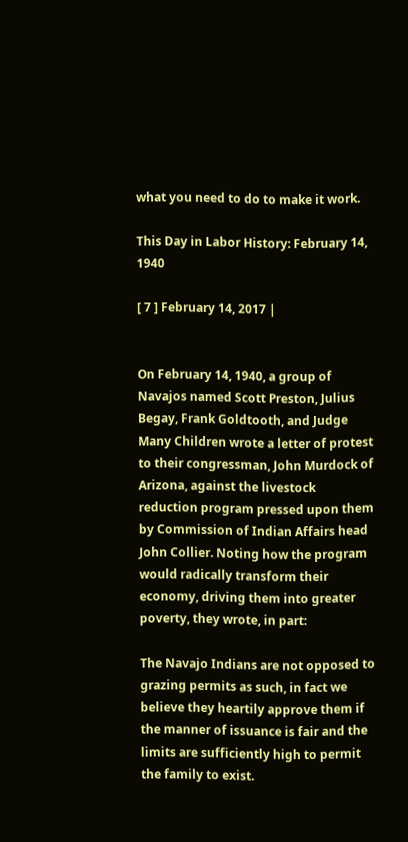what you need to do to make it work.

This Day in Labor History: February 14, 1940

[ 7 ] February 14, 2017 |


On February 14, 1940, a group of Navajos named Scott Preston, Julius Begay, Frank Goldtooth, and Judge Many Children wrote a letter of protest to their congressman, John Murdock of Arizona, against the livestock reduction program pressed upon them by Commission of Indian Affairs head John Collier. Noting how the program would radically transform their economy, driving them into greater poverty, they wrote, in part:

The Navajo Indians are not opposed to grazing permits as such, in fact we believe they heartily approve them if the manner of issuance is fair and the limits are sufficiently high to permit the family to exist.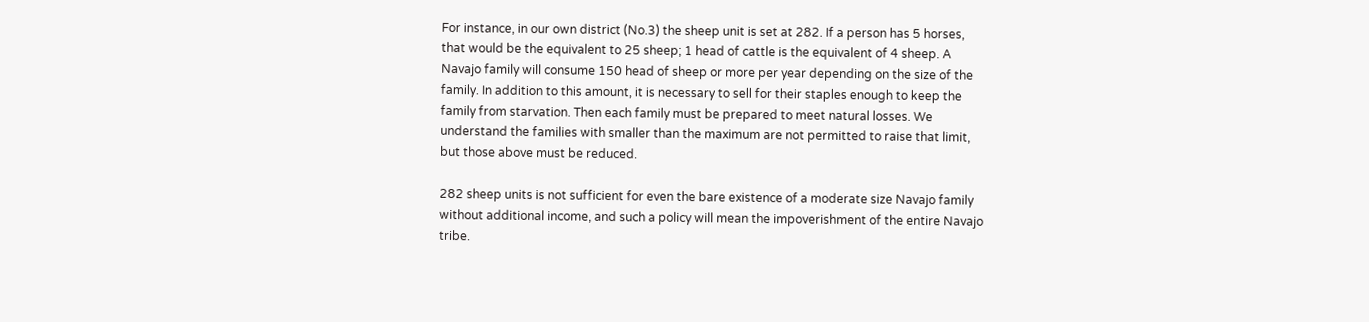For instance, in our own district (No.3) the sheep unit is set at 282. If a person has 5 horses, that would be the equivalent to 25 sheep; 1 head of cattle is the equivalent of 4 sheep. A Navajo family will consume 150 head of sheep or more per year depending on the size of the family. In addition to this amount, it is necessary to sell for their staples enough to keep the family from starvation. Then each family must be prepared to meet natural losses. We understand the families with smaller than the maximum are not permitted to raise that limit, but those above must be reduced.

282 sheep units is not sufficient for even the bare existence of a moderate size Navajo family without additional income, and such a policy will mean the impoverishment of the entire Navajo tribe.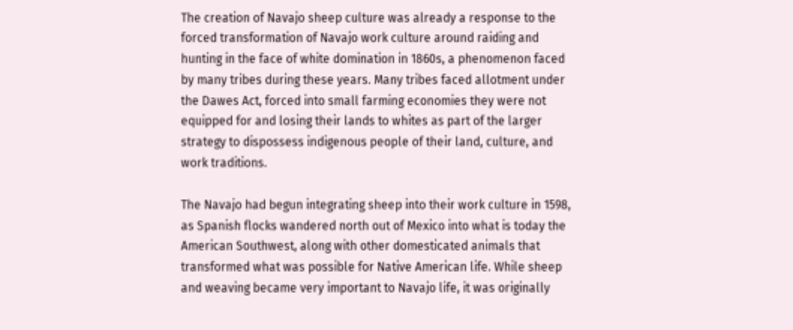The creation of Navajo sheep culture was already a response to the forced transformation of Navajo work culture around raiding and hunting in the face of white domination in 1860s, a phenomenon faced by many tribes during these years. Many tribes faced allotment under the Dawes Act, forced into small farming economies they were not equipped for and losing their lands to whites as part of the larger strategy to dispossess indigenous people of their land, culture, and work traditions.

The Navajo had begun integrating sheep into their work culture in 1598, as Spanish flocks wandered north out of Mexico into what is today the American Southwest, along with other domesticated animals that transformed what was possible for Native American life. While sheep and weaving became very important to Navajo life, it was originally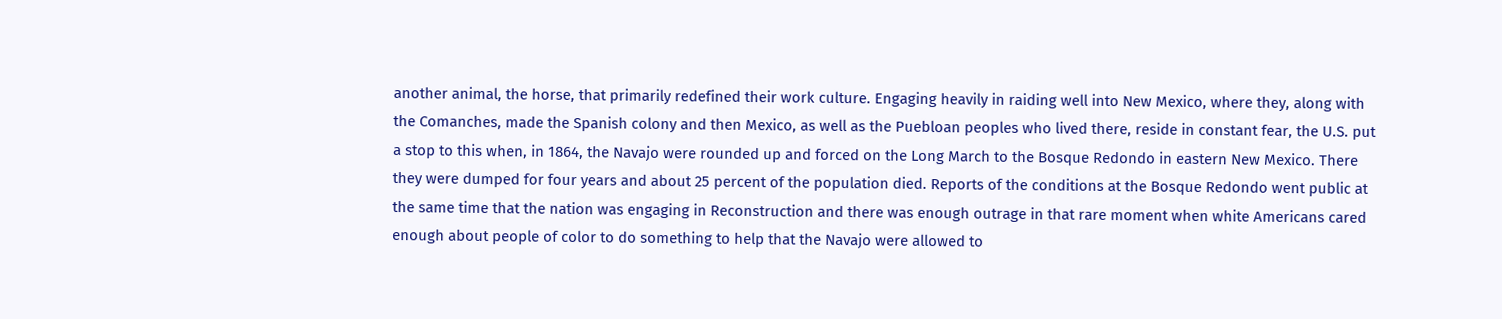another animal, the horse, that primarily redefined their work culture. Engaging heavily in raiding well into New Mexico, where they, along with the Comanches, made the Spanish colony and then Mexico, as well as the Puebloan peoples who lived there, reside in constant fear, the U.S. put a stop to this when, in 1864, the Navajo were rounded up and forced on the Long March to the Bosque Redondo in eastern New Mexico. There they were dumped for four years and about 25 percent of the population died. Reports of the conditions at the Bosque Redondo went public at the same time that the nation was engaging in Reconstruction and there was enough outrage in that rare moment when white Americans cared enough about people of color to do something to help that the Navajo were allowed to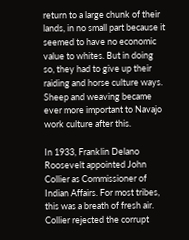return to a large chunk of their lands, in no small part because it seemed to have no economic value to whites. But in doing so, they had to give up their raiding and horse culture ways. Sheep and weaving became ever more important to Navajo work culture after this.

In 1933, Franklin Delano Roosevelt appointed John Collier as Commissioner of Indian Affairs. For most tribes, this was a breath of fresh air. Collier rejected the corrupt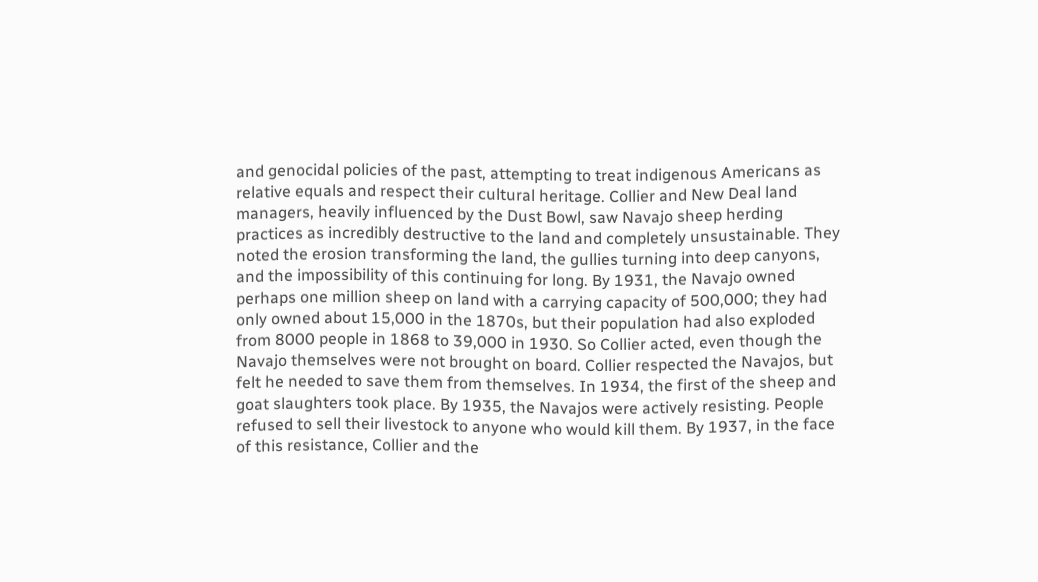and genocidal policies of the past, attempting to treat indigenous Americans as relative equals and respect their cultural heritage. Collier and New Deal land managers, heavily influenced by the Dust Bowl, saw Navajo sheep herding practices as incredibly destructive to the land and completely unsustainable. They noted the erosion transforming the land, the gullies turning into deep canyons, and the impossibility of this continuing for long. By 1931, the Navajo owned perhaps one million sheep on land with a carrying capacity of 500,000; they had only owned about 15,000 in the 1870s, but their population had also exploded from 8000 people in 1868 to 39,000 in 1930. So Collier acted, even though the Navajo themselves were not brought on board. Collier respected the Navajos, but felt he needed to save them from themselves. In 1934, the first of the sheep and goat slaughters took place. By 1935, the Navajos were actively resisting. People refused to sell their livestock to anyone who would kill them. By 1937, in the face of this resistance, Collier and the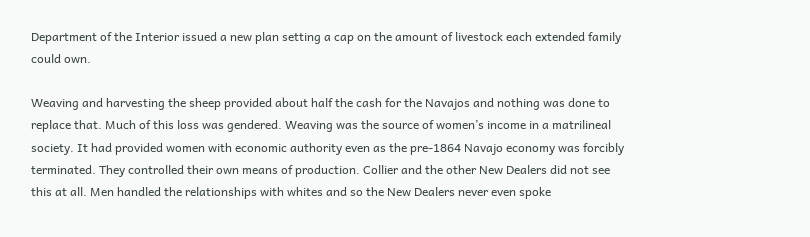Department of the Interior issued a new plan setting a cap on the amount of livestock each extended family could own.

Weaving and harvesting the sheep provided about half the cash for the Navajos and nothing was done to replace that. Much of this loss was gendered. Weaving was the source of women’s income in a matrilineal society. It had provided women with economic authority even as the pre-1864 Navajo economy was forcibly terminated. They controlled their own means of production. Collier and the other New Dealers did not see this at all. Men handled the relationships with whites and so the New Dealers never even spoke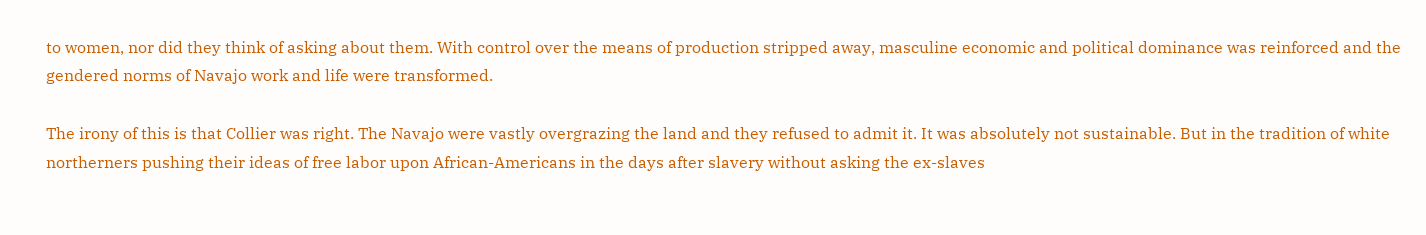to women, nor did they think of asking about them. With control over the means of production stripped away, masculine economic and political dominance was reinforced and the gendered norms of Navajo work and life were transformed.

The irony of this is that Collier was right. The Navajo were vastly overgrazing the land and they refused to admit it. It was absolutely not sustainable. But in the tradition of white northerners pushing their ideas of free labor upon African-Americans in the days after slavery without asking the ex-slaves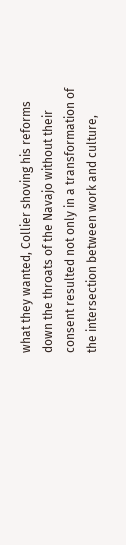what they wanted, Collier shoving his reforms down the throats of the Navajo without their consent resulted not only in a transformation of the intersection between work and culture,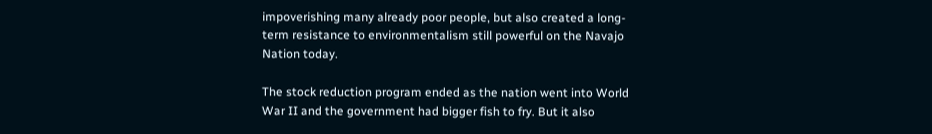impoverishing many already poor people, but also created a long-term resistance to environmentalism still powerful on the Navajo Nation today.

The stock reduction program ended as the nation went into World War II and the government had bigger fish to fry. But it also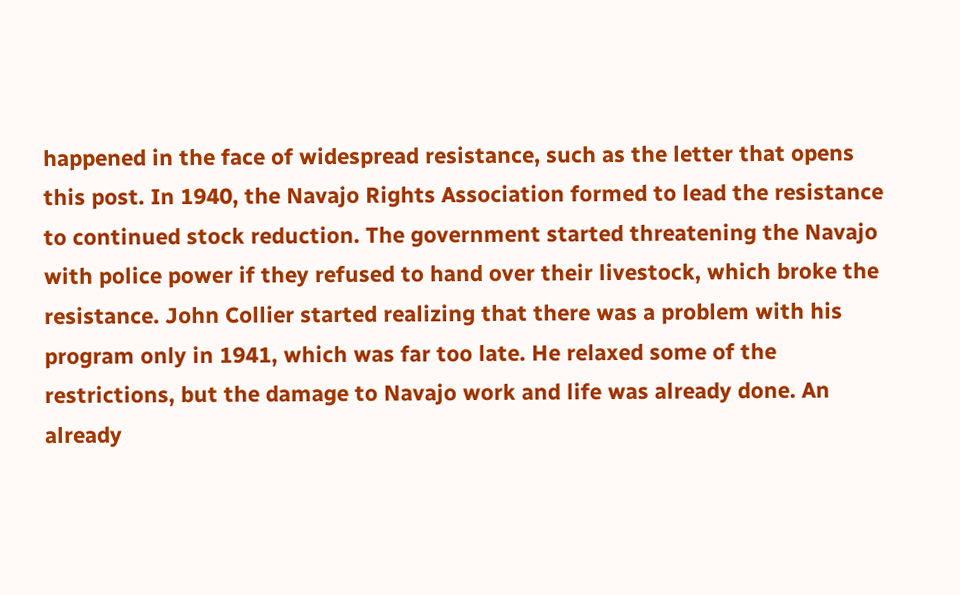happened in the face of widespread resistance, such as the letter that opens this post. In 1940, the Navajo Rights Association formed to lead the resistance to continued stock reduction. The government started threatening the Navajo with police power if they refused to hand over their livestock, which broke the resistance. John Collier started realizing that there was a problem with his program only in 1941, which was far too late. He relaxed some of the restrictions, but the damage to Navajo work and life was already done. An already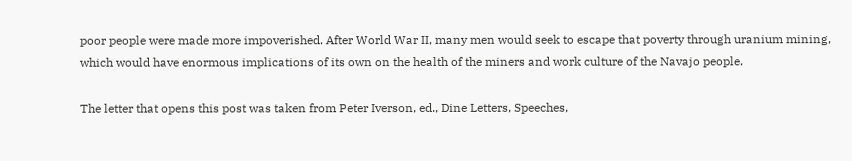poor people were made more impoverished. After World War II, many men would seek to escape that poverty through uranium mining, which would have enormous implications of its own on the health of the miners and work culture of the Navajo people.

The letter that opens this post was taken from Peter Iverson, ed., Dine Letters, Speeches,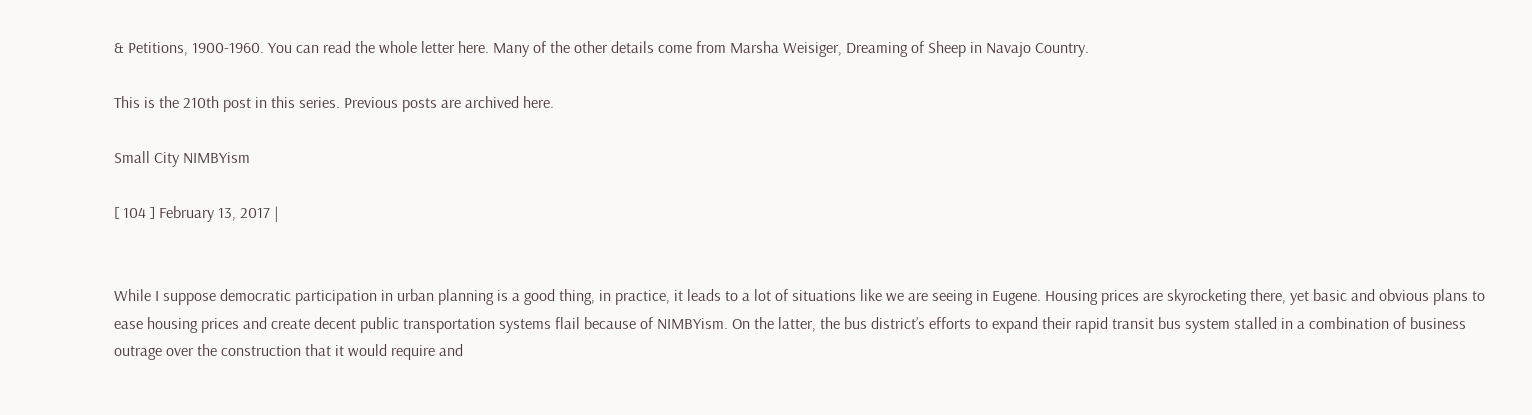& Petitions, 1900-1960. You can read the whole letter here. Many of the other details come from Marsha Weisiger, Dreaming of Sheep in Navajo Country.

This is the 210th post in this series. Previous posts are archived here.

Small City NIMBYism

[ 104 ] February 13, 2017 |


While I suppose democratic participation in urban planning is a good thing, in practice, it leads to a lot of situations like we are seeing in Eugene. Housing prices are skyrocketing there, yet basic and obvious plans to ease housing prices and create decent public transportation systems flail because of NIMBYism. On the latter, the bus district’s efforts to expand their rapid transit bus system stalled in a combination of business outrage over the construction that it would require and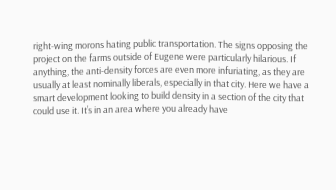right-wing morons hating public transportation. The signs opposing the project on the farms outside of Eugene were particularly hilarious. If anything, the anti-density forces are even more infuriating, as they are usually at least nominally liberals, especially in that city. Here we have a smart development looking to build density in a section of the city that could use it. It’s in an area where you already have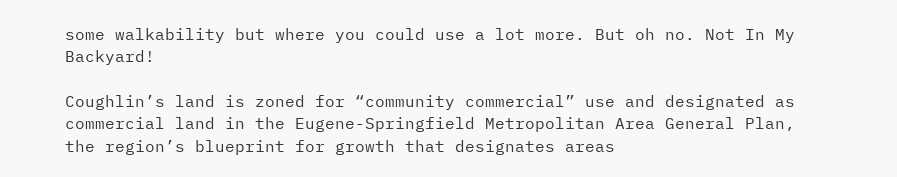some walkability but where you could use a lot more. But oh no. Not In My Backyard!

Coughlin’s land is zoned for “community commercial” use and designated as commercial land in the Eugene-Springfield Metropolitan Area General Plan, the region’s blueprint for growth that designates areas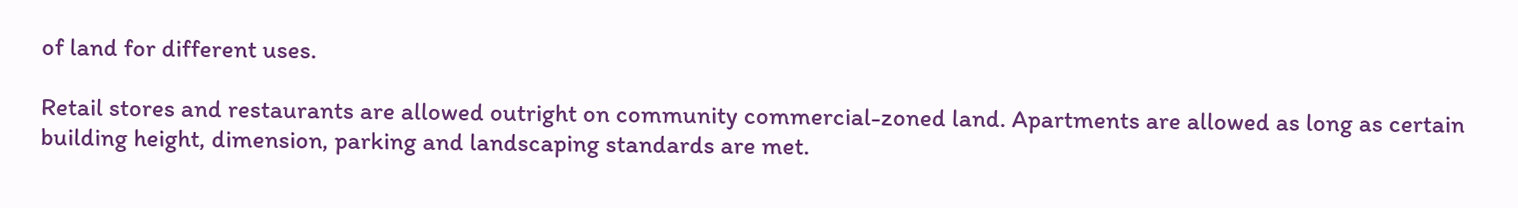of land for different uses.

Retail stores and restaurants are allowed outright on community commercial-zoned land. Apartments are allowed as long as certain building height, dimension, parking and landscaping standards are met.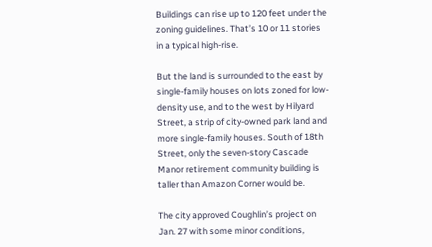Buildings can rise up to 120 feet under the zoning guidelines. That’s 10 or 11 stories in a typical high-rise.

But the land is surrounded to the east by single-family houses on lots zoned for low-density use, and to the west by Hilyard Street, a strip of city-owned park land and more single-family houses. South of 18th Street, only the seven-story Cascade Manor retirement community building is taller than Amazon Corner would be.

The city approved Coughlin’s project on Jan. 27 with some minor conditions,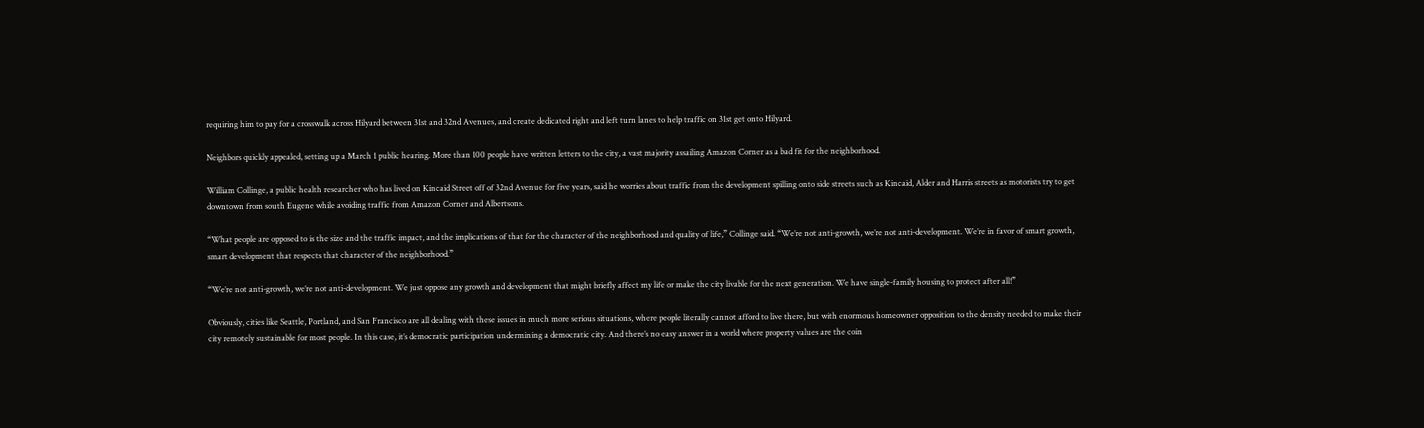requiring him to pay for a crosswalk across Hilyard between 31st and 32nd Avenues, and create dedicated right and left turn lanes to help traffic on 31st get onto Hilyard.

Neighbors quickly appealed, setting up a March 1 public hearing. More than 100 people have written letters to the city, a vast majority assailing Amazon Corner as a bad fit for the neighborhood.

William Collinge, a public health researcher who has lived on Kincaid Street off of 32nd Avenue for five years, said he worries about traffic from the development spilling onto side streets such as Kincaid, Alder and Harris streets as motorists try to get downtown from south Eugene while avoiding traffic from Amazon Corner and Albertsons.

“What people are opposed to is the size and the traffic impact, and the implications of that for the character of the neighborhood and quality of life,” Collinge said. “We’re not anti-growth, we’re not anti-development. We’re in favor of smart growth, smart development that respects that character of the neighborhood.”

“We’re not anti-growth, we’re not anti-development. We just oppose any growth and development that might briefly affect my life or make the city livable for the next generation. We have single-family housing to protect after all!”

Obviously, cities like Seattle, Portland, and San Francisco are all dealing with these issues in much more serious situations, where people literally cannot afford to live there, but with enormous homeowner opposition to the density needed to make their city remotely sustainable for most people. In this case, it’s democratic participation undermining a democratic city. And there’s no easy answer in a world where property values are the coin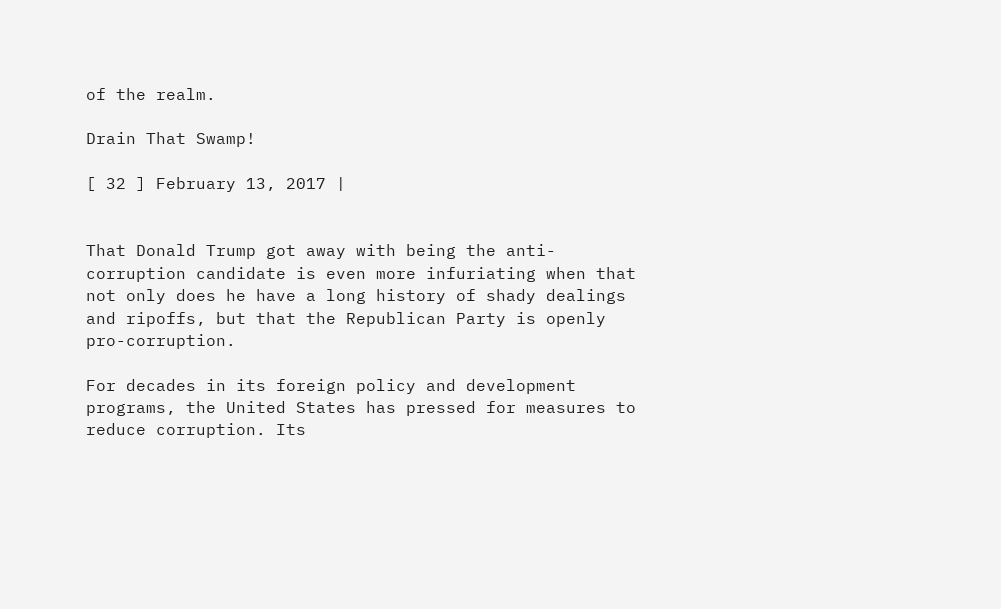of the realm.

Drain That Swamp!

[ 32 ] February 13, 2017 |


That Donald Trump got away with being the anti-corruption candidate is even more infuriating when that not only does he have a long history of shady dealings and ripoffs, but that the Republican Party is openly pro-corruption.

For decades in its foreign policy and development programs, the United States has pressed for measures to reduce corruption. Its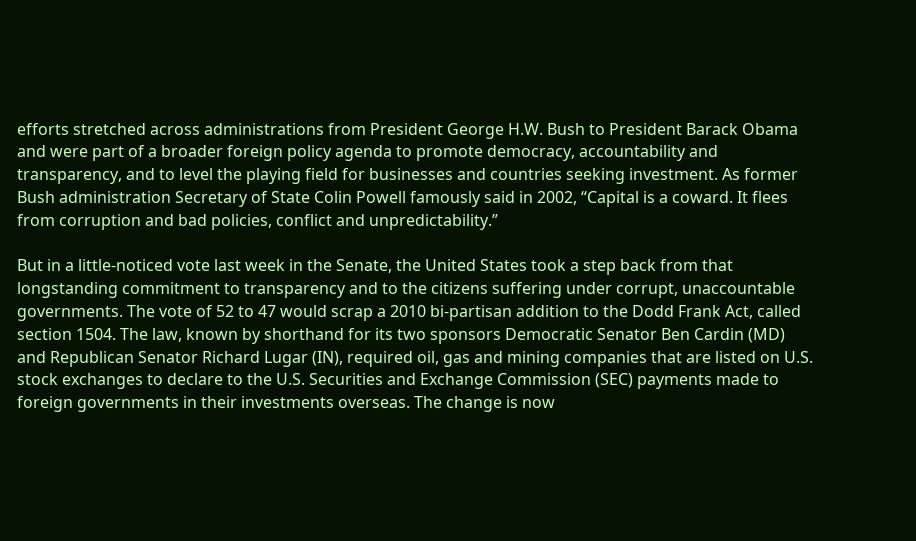efforts stretched across administrations from President George H.W. Bush to President Barack Obama and were part of a broader foreign policy agenda to promote democracy, accountability and transparency, and to level the playing field for businesses and countries seeking investment. As former Bush administration Secretary of State Colin Powell famously said in 2002, “Capital is a coward. It flees from corruption and bad policies, conflict and unpredictability.”

But in a little-noticed vote last week in the Senate, the United States took a step back from that longstanding commitment to transparency and to the citizens suffering under corrupt, unaccountable governments. The vote of 52 to 47 would scrap a 2010 bi-partisan addition to the Dodd Frank Act, called section 1504. The law, known by shorthand for its two sponsors Democratic Senator Ben Cardin (MD) and Republican Senator Richard Lugar (IN), required oil, gas and mining companies that are listed on U.S. stock exchanges to declare to the U.S. Securities and Exchange Commission (SEC) payments made to foreign governments in their investments overseas. The change is now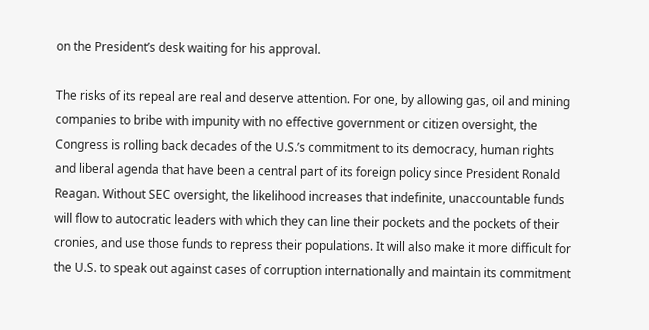on the President’s desk waiting for his approval.

The risks of its repeal are real and deserve attention. For one, by allowing gas, oil and mining companies to bribe with impunity with no effective government or citizen oversight, the Congress is rolling back decades of the U.S.’s commitment to its democracy, human rights and liberal agenda that have been a central part of its foreign policy since President Ronald Reagan. Without SEC oversight, the likelihood increases that indefinite, unaccountable funds will flow to autocratic leaders with which they can line their pockets and the pockets of their cronies, and use those funds to repress their populations. It will also make it more difficult for the U.S. to speak out against cases of corruption internationally and maintain its commitment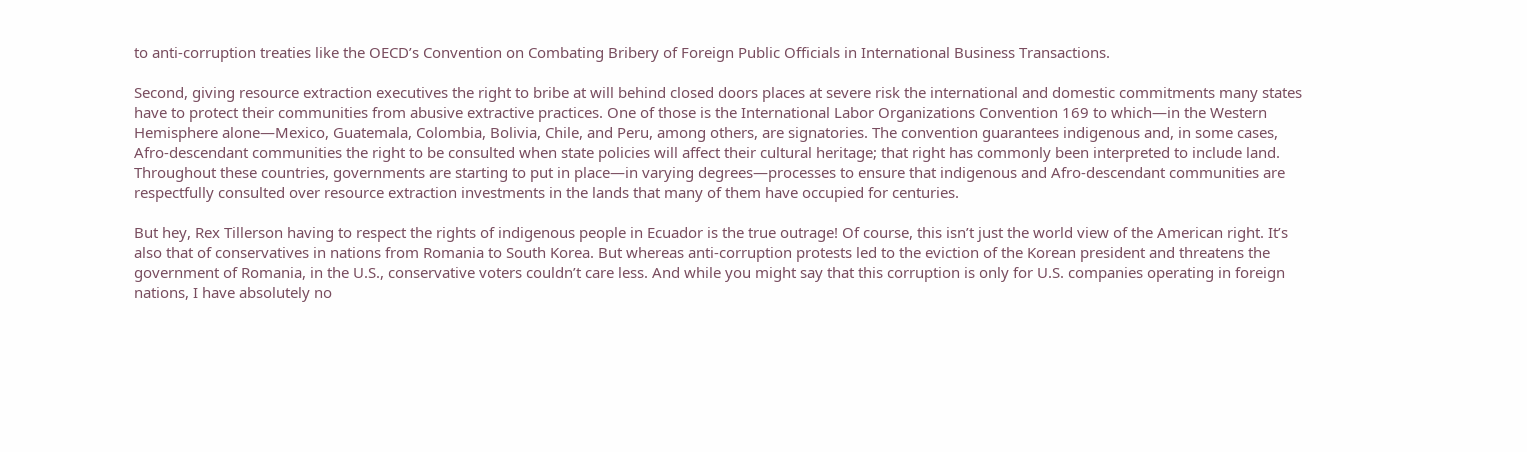to anti-corruption treaties like the OECD’s Convention on Combating Bribery of Foreign Public Officials in International Business Transactions.

Second, giving resource extraction executives the right to bribe at will behind closed doors places at severe risk the international and domestic commitments many states have to protect their communities from abusive extractive practices. One of those is the International Labor Organizations Convention 169 to which—in the Western Hemisphere alone—Mexico, Guatemala, Colombia, Bolivia, Chile, and Peru, among others, are signatories. The convention guarantees indigenous and, in some cases, Afro-descendant communities the right to be consulted when state policies will affect their cultural heritage; that right has commonly been interpreted to include land. Throughout these countries, governments are starting to put in place—in varying degrees—processes to ensure that indigenous and Afro-descendant communities are respectfully consulted over resource extraction investments in the lands that many of them have occupied for centuries.

But hey, Rex Tillerson having to respect the rights of indigenous people in Ecuador is the true outrage! Of course, this isn’t just the world view of the American right. It’s also that of conservatives in nations from Romania to South Korea. But whereas anti-corruption protests led to the eviction of the Korean president and threatens the government of Romania, in the U.S., conservative voters couldn’t care less. And while you might say that this corruption is only for U.S. companies operating in foreign nations, I have absolutely no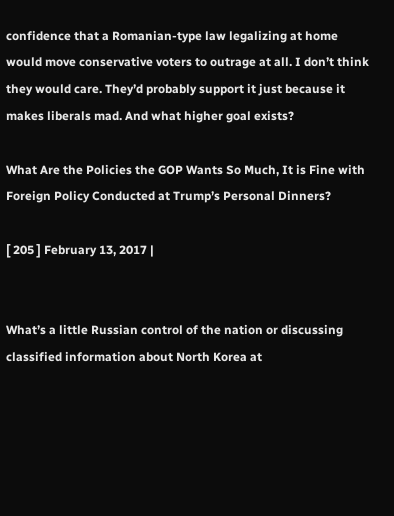confidence that a Romanian-type law legalizing at home would move conservative voters to outrage at all. I don’t think they would care. They’d probably support it just because it makes liberals mad. And what higher goal exists?

What Are the Policies the GOP Wants So Much, It is Fine with Foreign Policy Conducted at Trump’s Personal Dinners?

[ 205 ] February 13, 2017 |


What’s a little Russian control of the nation or discussing classified information about North Korea at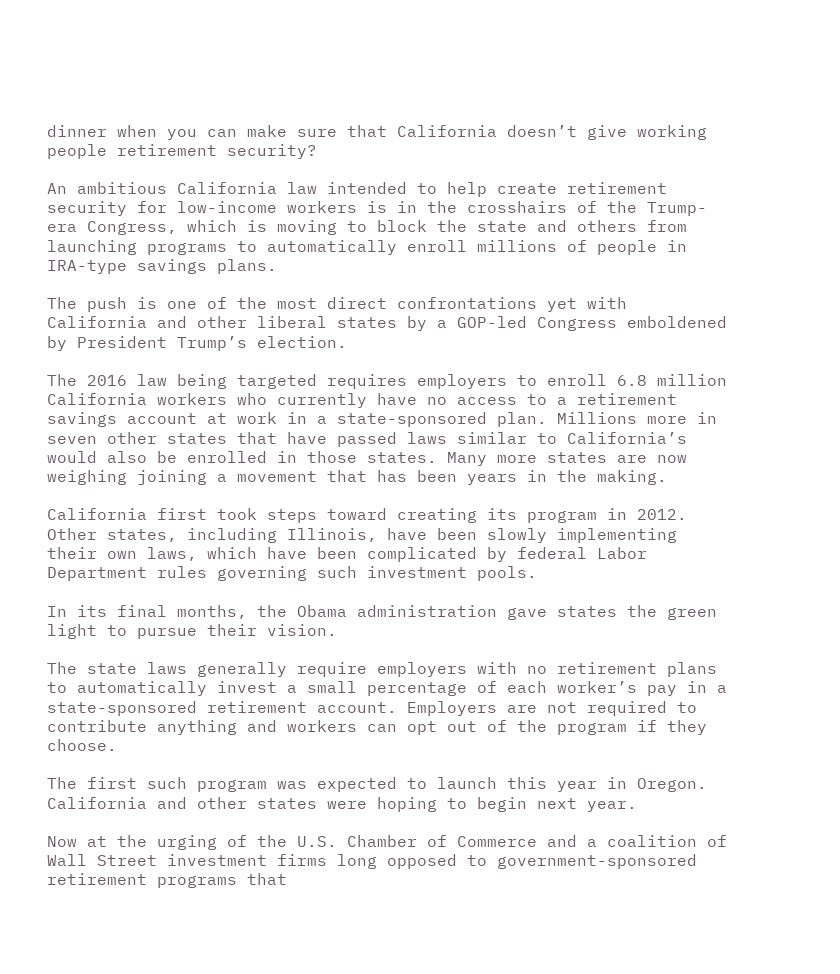dinner when you can make sure that California doesn’t give working people retirement security?

An ambitious California law intended to help create retirement security for low-income workers is in the crosshairs of the Trump-era Congress, which is moving to block the state and others from launching programs to automatically enroll millions of people in IRA-type savings plans.

The push is one of the most direct confrontations yet with California and other liberal states by a GOP-led Congress emboldened by President Trump’s election.

The 2016 law being targeted requires employers to enroll 6.8 million California workers who currently have no access to a retirement savings account at work in a state-sponsored plan. Millions more in seven other states that have passed laws similar to California’s would also be enrolled in those states. Many more states are now weighing joining a movement that has been years in the making.

California first took steps toward creating its program in 2012. Other states, including Illinois, have been slowly implementing their own laws, which have been complicated by federal Labor Department rules governing such investment pools.

In its final months, the Obama administration gave states the green light to pursue their vision.

The state laws generally require employers with no retirement plans to automatically invest a small percentage of each worker’s pay in a state-sponsored retirement account. Employers are not required to contribute anything and workers can opt out of the program if they choose.

The first such program was expected to launch this year in Oregon. California and other states were hoping to begin next year.

Now at the urging of the U.S. Chamber of Commerce and a coalition of Wall Street investment firms long opposed to government-sponsored retirement programs that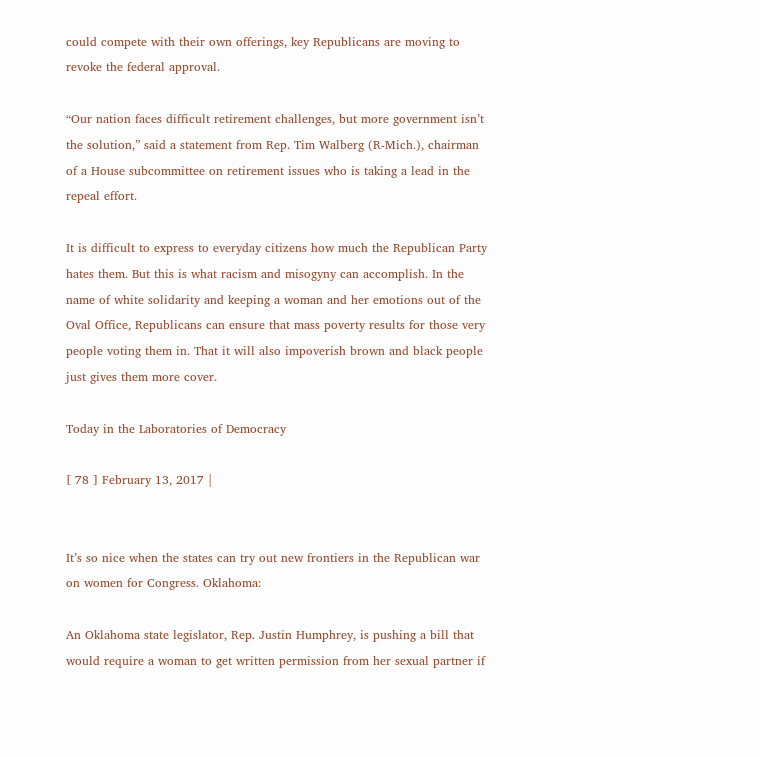could compete with their own offerings, key Republicans are moving to revoke the federal approval.

“Our nation faces difficult retirement challenges, but more government isn’t the solution,” said a statement from Rep. Tim Walberg (R-Mich.), chairman of a House subcommittee on retirement issues who is taking a lead in the repeal effort.

It is difficult to express to everyday citizens how much the Republican Party hates them. But this is what racism and misogyny can accomplish. In the name of white solidarity and keeping a woman and her emotions out of the Oval Office, Republicans can ensure that mass poverty results for those very people voting them in. That it will also impoverish brown and black people just gives them more cover.

Today in the Laboratories of Democracy

[ 78 ] February 13, 2017 |


It’s so nice when the states can try out new frontiers in the Republican war on women for Congress. Oklahoma:

An Oklahoma state legislator, Rep. Justin Humphrey, is pushing a bill that would require a woman to get written permission from her sexual partner if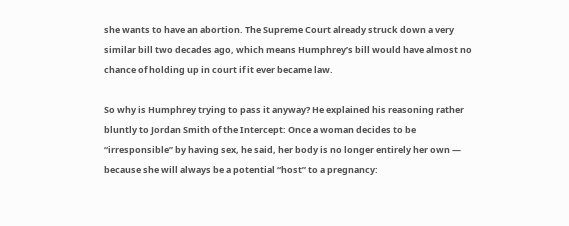she wants to have an abortion. The Supreme Court already struck down a very similar bill two decades ago, which means Humphrey’s bill would have almost no chance of holding up in court if it ever became law.

So why is Humphrey trying to pass it anyway? He explained his reasoning rather bluntly to Jordan Smith of the Intercept: Once a woman decides to be “irresponsible” by having sex, he said, her body is no longer entirely her own — because she will always be a potential “host” to a pregnancy: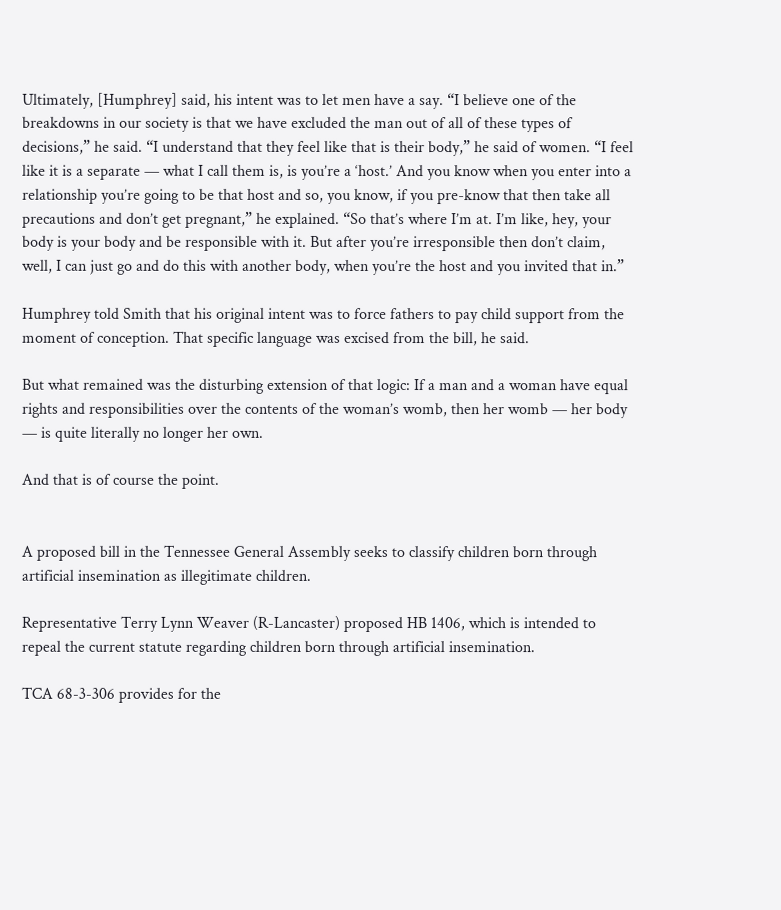Ultimately, [Humphrey] said, his intent was to let men have a say. “I believe one of the breakdowns in our society is that we have excluded the man out of all of these types of decisions,” he said. “I understand that they feel like that is their body,” he said of women. “I feel like it is a separate — what I call them is, is you’re a ‘host.’ And you know when you enter into a relationship you’re going to be that host and so, you know, if you pre-know that then take all precautions and don’t get pregnant,” he explained. “So that’s where I’m at. I’m like, hey, your body is your body and be responsible with it. But after you’re irresponsible then don’t claim, well, I can just go and do this with another body, when you’re the host and you invited that in.”

Humphrey told Smith that his original intent was to force fathers to pay child support from the moment of conception. That specific language was excised from the bill, he said.

But what remained was the disturbing extension of that logic: If a man and a woman have equal rights and responsibilities over the contents of the woman’s womb, then her womb — her body — is quite literally no longer her own.

And that is of course the point.


A proposed bill in the Tennessee General Assembly seeks to classify children born through artificial insemination as illegitimate children.

Representative Terry Lynn Weaver (R-Lancaster) proposed HB 1406, which is intended to repeal the current statute regarding children born through artificial insemination.

TCA 68-3-306 provides for the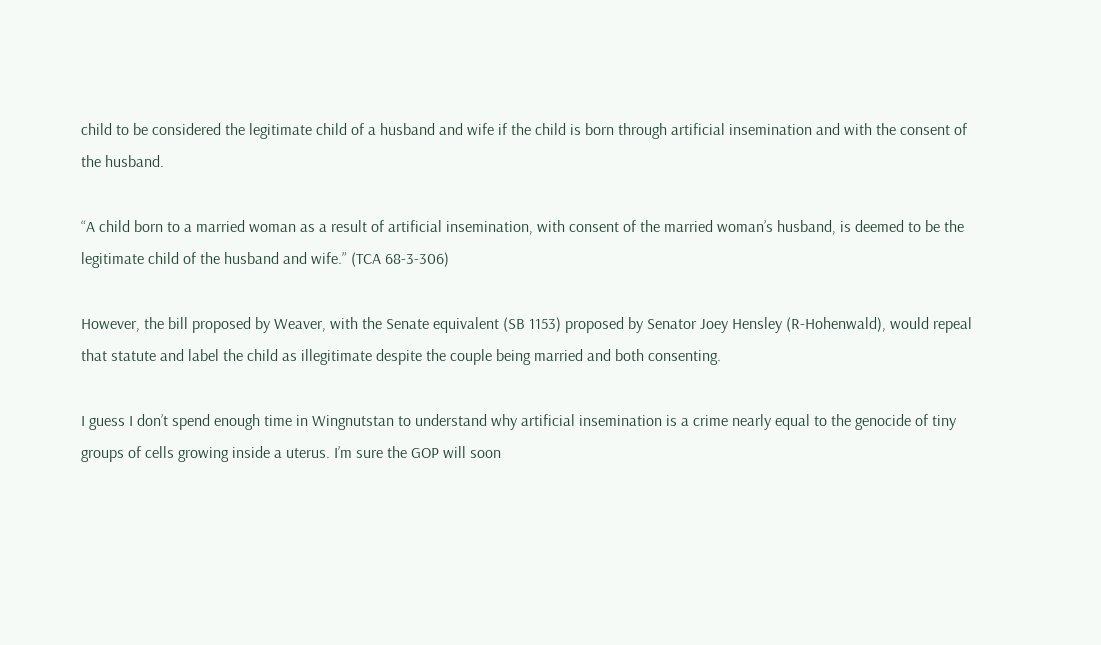child to be considered the legitimate child of a husband and wife if the child is born through artificial insemination and with the consent of the husband.

“A child born to a married woman as a result of artificial insemination, with consent of the married woman’s husband, is deemed to be the legitimate child of the husband and wife.” (TCA 68-3-306)

However, the bill proposed by Weaver, with the Senate equivalent (SB 1153) proposed by Senator Joey Hensley (R-Hohenwald), would repeal that statute and label the child as illegitimate despite the couple being married and both consenting.

I guess I don’t spend enough time in Wingnutstan to understand why artificial insemination is a crime nearly equal to the genocide of tiny groups of cells growing inside a uterus. I’m sure the GOP will soon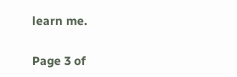learn me.

Page 3 of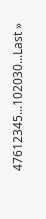47612345...102030...Last »